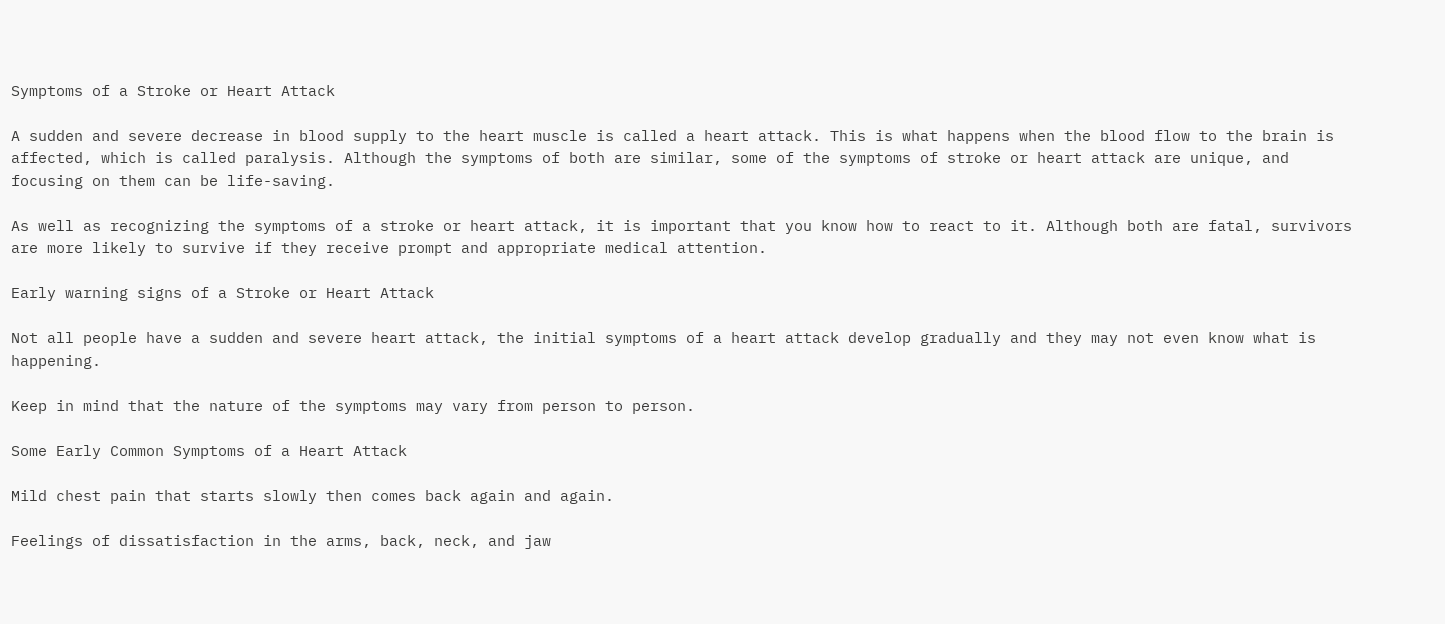Symptoms of a Stroke or Heart Attack

A sudden and severe decrease in blood supply to the heart muscle is called a heart attack. This is what happens when the blood flow to the brain is affected, which is called paralysis. Although the symptoms of both are similar, some of the symptoms of stroke or heart attack are unique, and focusing on them can be life-saving.

As well as recognizing the symptoms of a stroke or heart attack, it is important that you know how to react to it. Although both are fatal, survivors are more likely to survive if they receive prompt and appropriate medical attention.

Early warning signs of a Stroke or Heart Attack

Not all people have a sudden and severe heart attack, the initial symptoms of a heart attack develop gradually and they may not even know what is happening.

Keep in mind that the nature of the symptoms may vary from person to person.

Some Early Common Symptoms of a Heart Attack

Mild chest pain that starts slowly then comes back again and again.

Feelings of dissatisfaction in the arms, back, neck, and jaw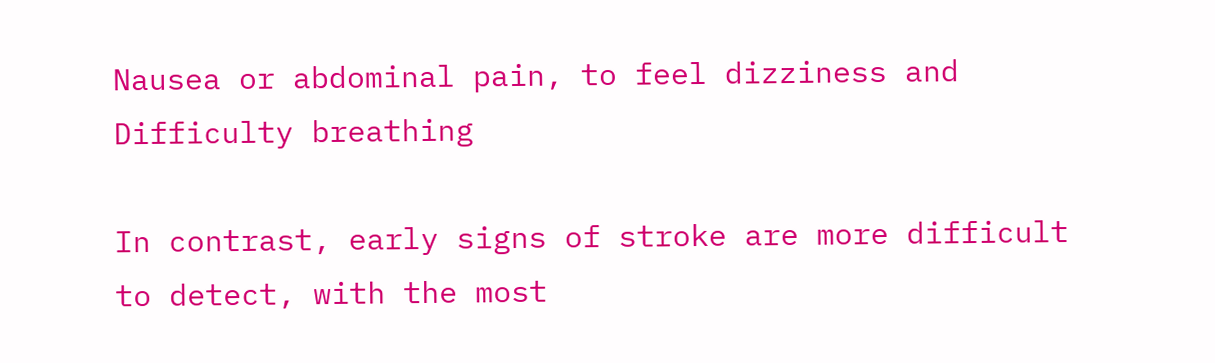Nausea or abdominal pain, to feel dizziness and Difficulty breathing

In contrast, early signs of stroke are more difficult to detect, with the most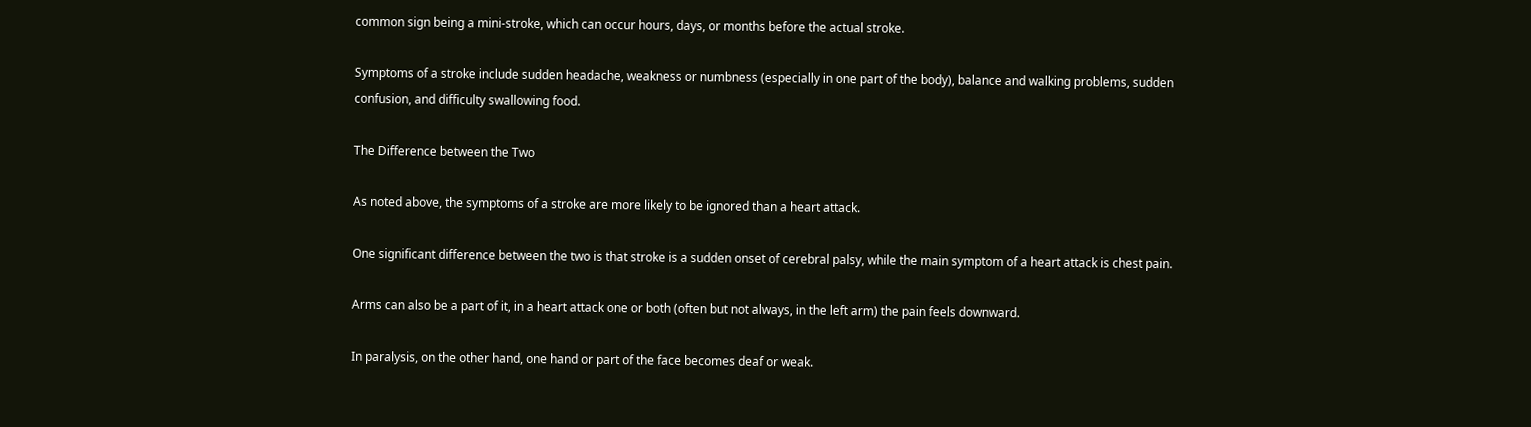common sign being a mini-stroke, which can occur hours, days, or months before the actual stroke.

Symptoms of a stroke include sudden headache, weakness or numbness (especially in one part of the body), balance and walking problems, sudden confusion, and difficulty swallowing food.

The Difference between the Two

As noted above, the symptoms of a stroke are more likely to be ignored than a heart attack.

One significant difference between the two is that stroke is a sudden onset of cerebral palsy, while the main symptom of a heart attack is chest pain.

Arms can also be a part of it, in a heart attack one or both (often but not always, in the left arm) the pain feels downward.

In paralysis, on the other hand, one hand or part of the face becomes deaf or weak.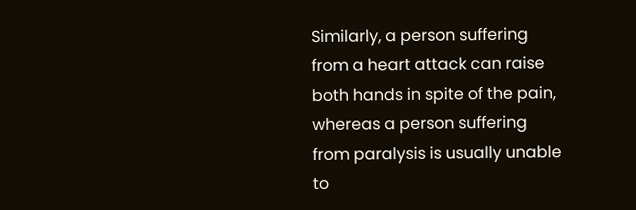Similarly, a person suffering from a heart attack can raise both hands in spite of the pain, whereas a person suffering from paralysis is usually unable to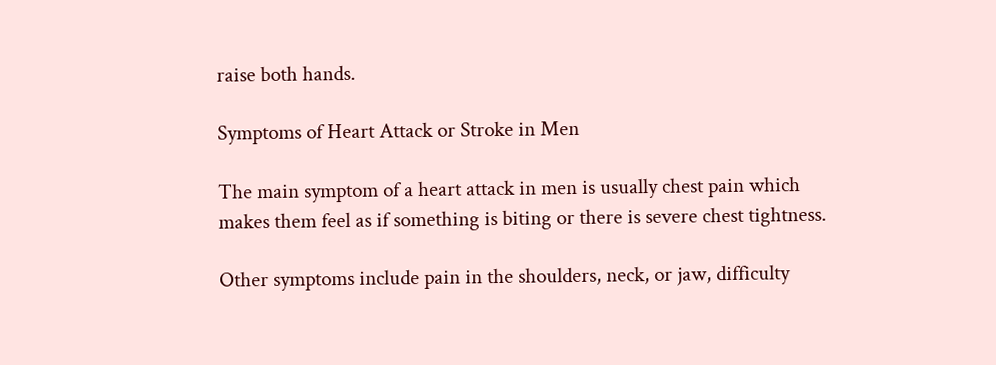raise both hands.

Symptoms of Heart Attack or Stroke in Men

The main symptom of a heart attack in men is usually chest pain which makes them feel as if something is biting or there is severe chest tightness.

Other symptoms include pain in the shoulders, neck, or jaw, difficulty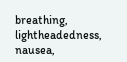breathing, lightheadedness, nausea,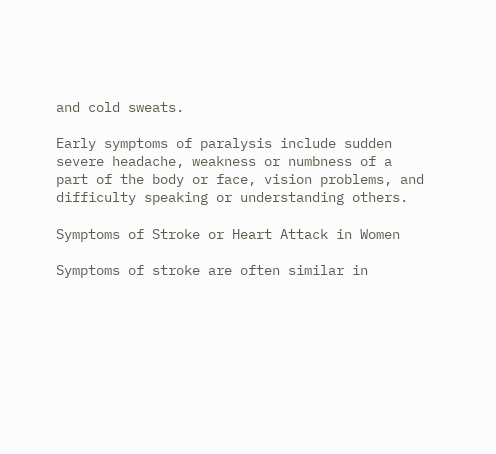and cold sweats.

Early symptoms of paralysis include sudden severe headache, weakness or numbness of a part of the body or face, vision problems, and difficulty speaking or understanding others.

Symptoms of Stroke or Heart Attack in Women

Symptoms of stroke are often similar in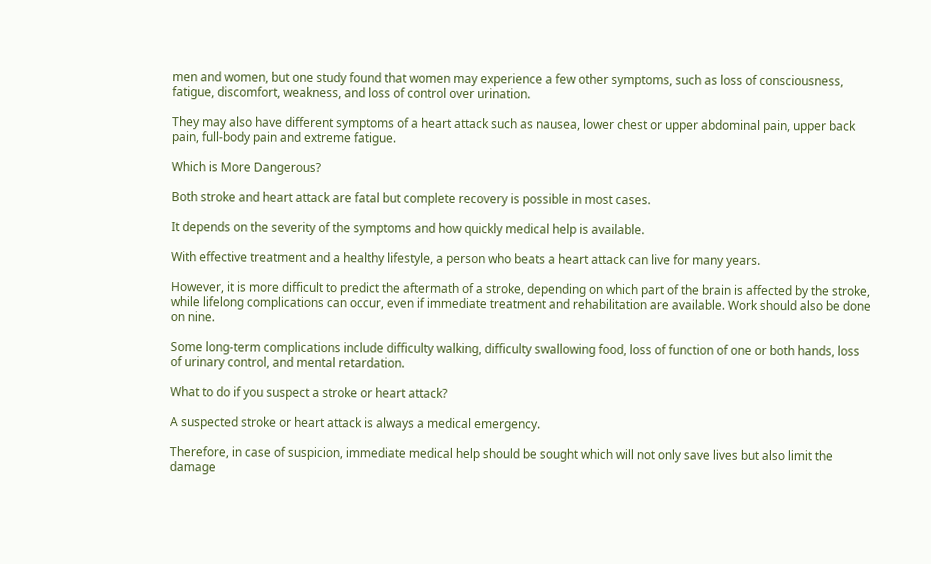men and women, but one study found that women may experience a few other symptoms, such as loss of consciousness, fatigue, discomfort, weakness, and loss of control over urination.

They may also have different symptoms of a heart attack such as nausea, lower chest or upper abdominal pain, upper back pain, full-body pain and extreme fatigue.

Which is More Dangerous?

Both stroke and heart attack are fatal but complete recovery is possible in most cases.

It depends on the severity of the symptoms and how quickly medical help is available.

With effective treatment and a healthy lifestyle, a person who beats a heart attack can live for many years.

However, it is more difficult to predict the aftermath of a stroke, depending on which part of the brain is affected by the stroke, while lifelong complications can occur, even if immediate treatment and rehabilitation are available. Work should also be done on nine.

Some long-term complications include difficulty walking, difficulty swallowing food, loss of function of one or both hands, loss of urinary control, and mental retardation.

What to do if you suspect a stroke or heart attack?

A suspected stroke or heart attack is always a medical emergency.

Therefore, in case of suspicion, immediate medical help should be sought which will not only save lives but also limit the damage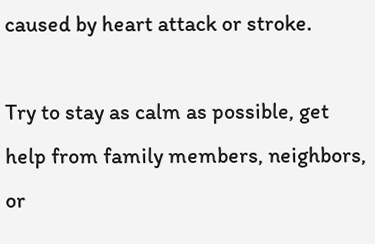caused by heart attack or stroke.

Try to stay as calm as possible, get help from family members, neighbors, or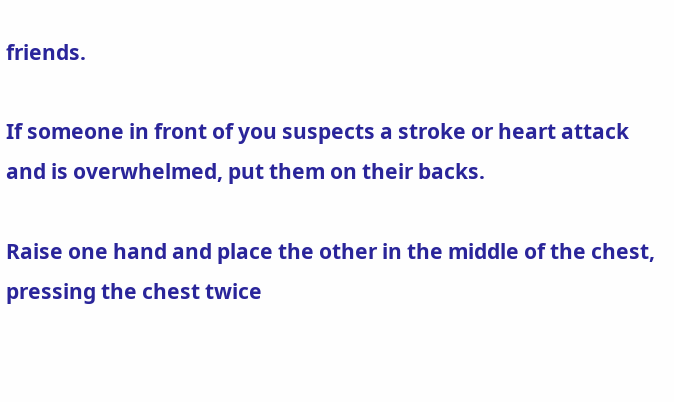friends.

If someone in front of you suspects a stroke or heart attack and is overwhelmed, put them on their backs.

Raise one hand and place the other in the middle of the chest, pressing the chest twice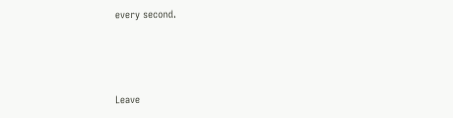every second.




Leave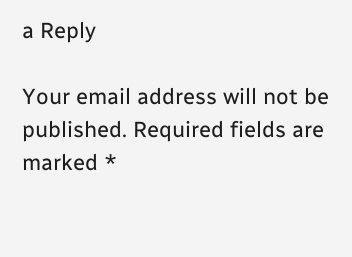a Reply

Your email address will not be published. Required fields are marked *